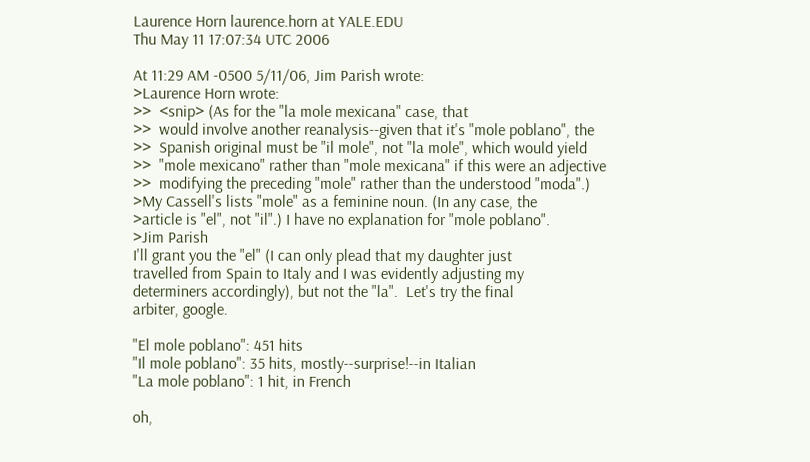Laurence Horn laurence.horn at YALE.EDU
Thu May 11 17:07:34 UTC 2006

At 11:29 AM -0500 5/11/06, Jim Parish wrote:
>Laurence Horn wrote:
>>  <snip> (As for the "la mole mexicana" case, that
>>  would involve another reanalysis--given that it's "mole poblano", the
>>  Spanish original must be "il mole", not "la mole", which would yield
>>  "mole mexicano" rather than "mole mexicana" if this were an adjective
>>  modifying the preceding "mole" rather than the understood "moda".)
>My Cassell's lists "mole" as a feminine noun. (In any case, the
>article is "el", not "il".) I have no explanation for "mole poblano".
>Jim Parish
I'll grant you the "el" (I can only plead that my daughter just
travelled from Spain to Italy and I was evidently adjusting my
determiners accordingly), but not the "la".  Let's try the final
arbiter, google.

"El mole poblano": 451 hits
"Il mole poblano": 35 hits, mostly--surprise!--in Italian
"La mole poblano": 1 hit, in French

oh,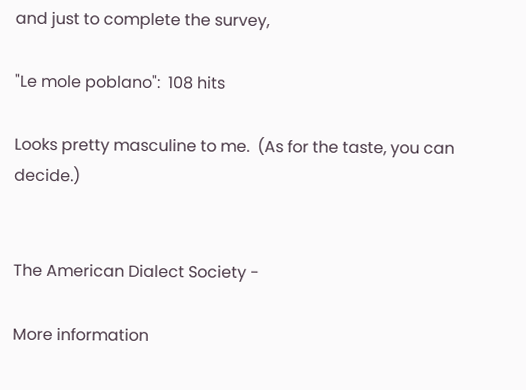and just to complete the survey,

"Le mole poblano":  108 hits

Looks pretty masculine to me.  (As for the taste, you can decide.)


The American Dialect Society -

More information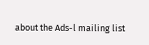about the Ads-l mailing list